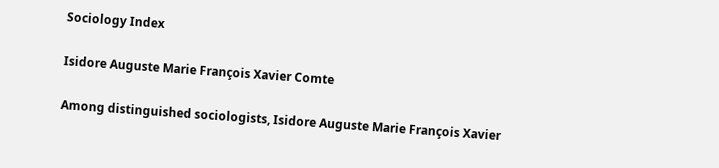Sociology Index

Isidore Auguste Marie François Xavier Comte

Among distinguished sociologists, Isidore Auguste Marie François Xavier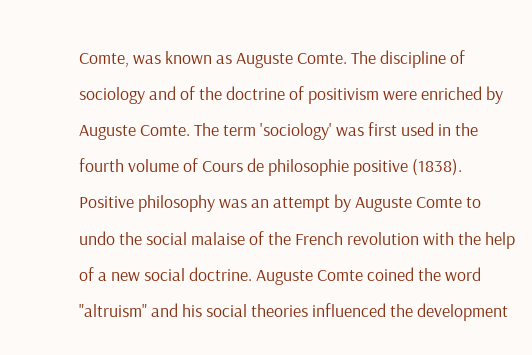Comte, was known as Auguste Comte. The discipline of sociology and of the doctrine of positivism were enriched by Auguste Comte. The term 'sociology' was first used in the fourth volume of Cours de philosophie positive (1838). Positive philosophy was an attempt by Auguste Comte to undo the social malaise of the French revolution with the help of a new social doctrine. Auguste Comte coined the word "altruism" and his social theories influenced the development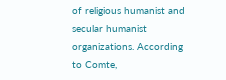of religious humanist and secular humanist organizations. According to Comte,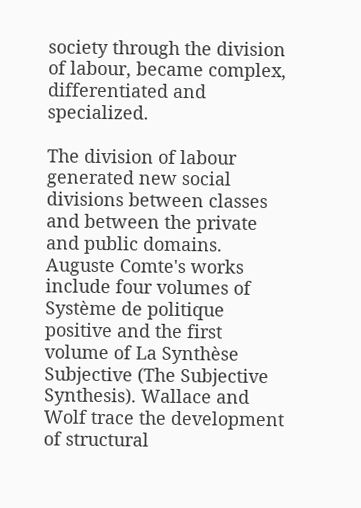society through the division of labour, became complex, differentiated and specialized.

The division of labour generated new social divisions between classes and between the private and public domains. Auguste Comte's works include four volumes of Système de politique positive and the first volume of La Synthèse Subjective (The Subjective Synthesis). Wallace and Wolf trace the development of structural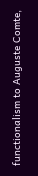functionalism to Auguste Comte,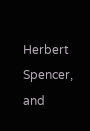Herbert Spencer, and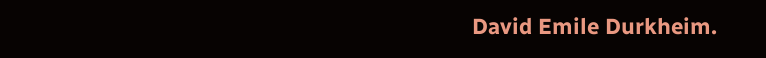David Emile Durkheim.